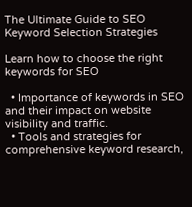The Ultimate Guide to SEO Keyword Selection Strategies

Learn how to choose the right keywords for SEO

  • Importance of keywords in SEO and their impact on website visibility and traffic.
  • Tools and strategies for comprehensive keyword research,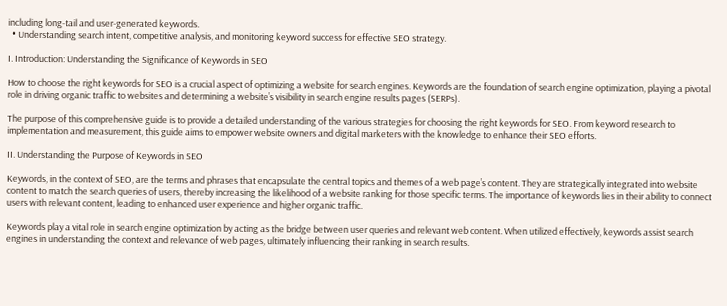including long-tail and user-generated keywords.
  • Understanding search intent, competitive analysis, and monitoring keyword success for effective SEO strategy.

I. Introduction: Understanding the Significance of Keywords in SEO

How to choose the right keywords for SEO is a crucial aspect of optimizing a website for search engines. Keywords are the foundation of search engine optimization, playing a pivotal role in driving organic traffic to websites and determining a website’s visibility in search engine results pages (SERPs).

The purpose of this comprehensive guide is to provide a detailed understanding of the various strategies for choosing the right keywords for SEO. From keyword research to implementation and measurement, this guide aims to empower website owners and digital marketers with the knowledge to enhance their SEO efforts.

II. Understanding the Purpose of Keywords in SEO

Keywords, in the context of SEO, are the terms and phrases that encapsulate the central topics and themes of a web page’s content. They are strategically integrated into website content to match the search queries of users, thereby increasing the likelihood of a website ranking for those specific terms. The importance of keywords lies in their ability to connect users with relevant content, leading to enhanced user experience and higher organic traffic.

Keywords play a vital role in search engine optimization by acting as the bridge between user queries and relevant web content. When utilized effectively, keywords assist search engines in understanding the context and relevance of web pages, ultimately influencing their ranking in search results.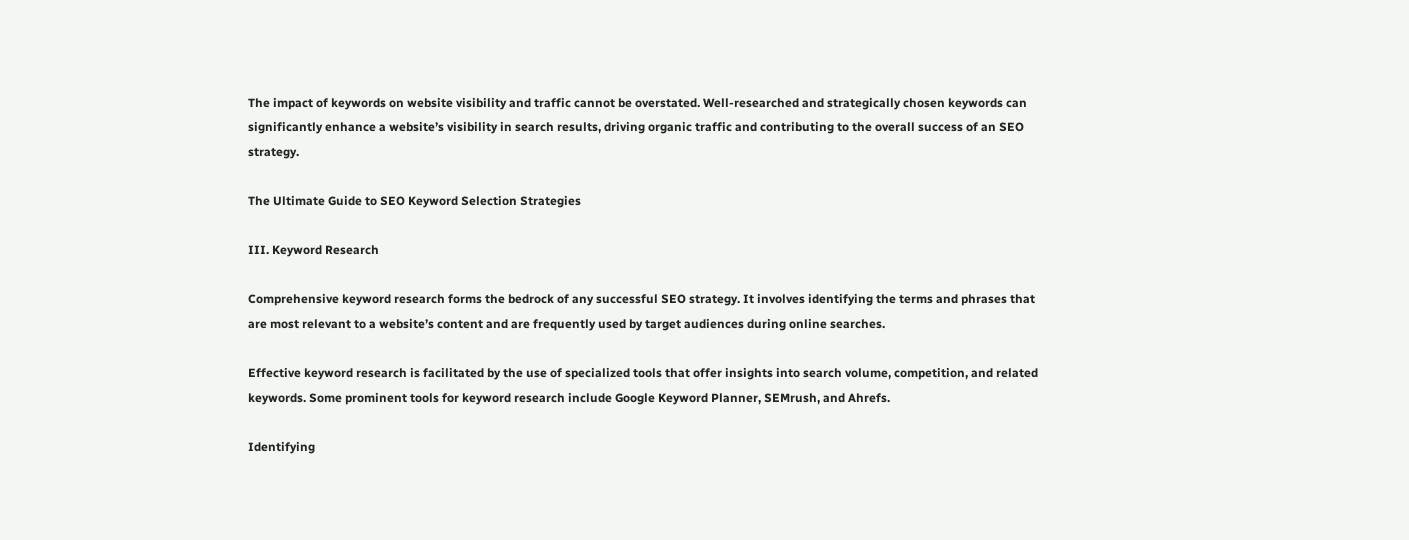The impact of keywords on website visibility and traffic cannot be overstated. Well-researched and strategically chosen keywords can significantly enhance a website’s visibility in search results, driving organic traffic and contributing to the overall success of an SEO strategy.

The Ultimate Guide to SEO Keyword Selection Strategies

III. Keyword Research

Comprehensive keyword research forms the bedrock of any successful SEO strategy. It involves identifying the terms and phrases that are most relevant to a website’s content and are frequently used by target audiences during online searches.

Effective keyword research is facilitated by the use of specialized tools that offer insights into search volume, competition, and related keywords. Some prominent tools for keyword research include Google Keyword Planner, SEMrush, and Ahrefs.

Identifying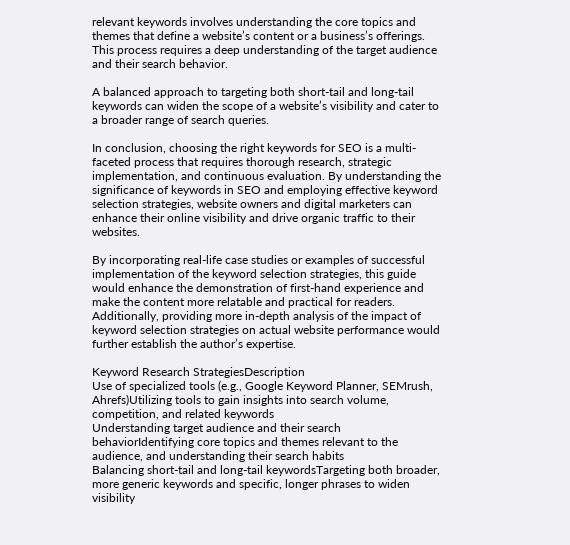relevant keywords involves understanding the core topics and themes that define a website’s content or a business’s offerings. This process requires a deep understanding of the target audience and their search behavior.

A balanced approach to targeting both short-tail and long-tail keywords can widen the scope of a website’s visibility and cater to a broader range of search queries.

In conclusion, choosing the right keywords for SEO is a multi-faceted process that requires thorough research, strategic implementation, and continuous evaluation. By understanding the significance of keywords in SEO and employing effective keyword selection strategies, website owners and digital marketers can enhance their online visibility and drive organic traffic to their websites.

By incorporating real-life case studies or examples of successful implementation of the keyword selection strategies, this guide would enhance the demonstration of first-hand experience and make the content more relatable and practical for readers. Additionally, providing more in-depth analysis of the impact of keyword selection strategies on actual website performance would further establish the author’s expertise.

Keyword Research StrategiesDescription
Use of specialized tools (e.g., Google Keyword Planner, SEMrush, Ahrefs)Utilizing tools to gain insights into search volume, competition, and related keywords
Understanding target audience and their search behaviorIdentifying core topics and themes relevant to the audience, and understanding their search habits
Balancing short-tail and long-tail keywordsTargeting both broader, more generic keywords and specific, longer phrases to widen visibility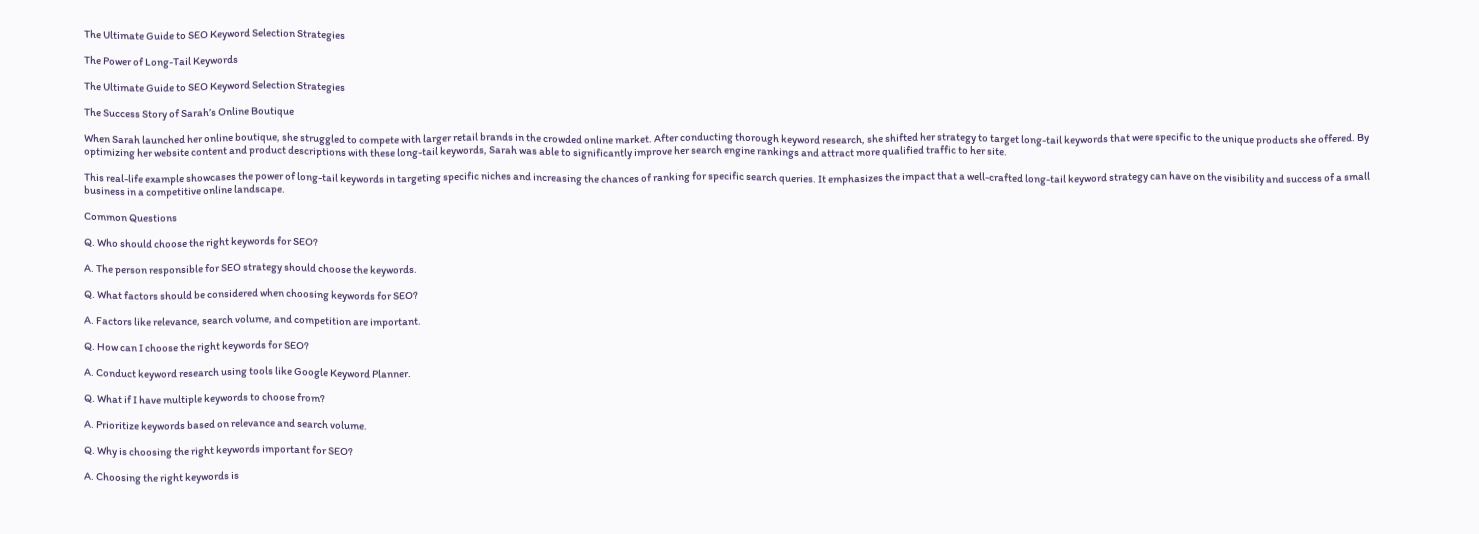The Ultimate Guide to SEO Keyword Selection Strategies

The Power of Long-Tail Keywords

The Ultimate Guide to SEO Keyword Selection Strategies

The Success Story of Sarah’s Online Boutique

When Sarah launched her online boutique, she struggled to compete with larger retail brands in the crowded online market. After conducting thorough keyword research, she shifted her strategy to target long-tail keywords that were specific to the unique products she offered. By optimizing her website content and product descriptions with these long-tail keywords, Sarah was able to significantly improve her search engine rankings and attract more qualified traffic to her site.

This real-life example showcases the power of long-tail keywords in targeting specific niches and increasing the chances of ranking for specific search queries. It emphasizes the impact that a well-crafted long-tail keyword strategy can have on the visibility and success of a small business in a competitive online landscape.

Common Questions

Q. Who should choose the right keywords for SEO?

A. The person responsible for SEO strategy should choose the keywords.

Q. What factors should be considered when choosing keywords for SEO?

A. Factors like relevance, search volume, and competition are important.

Q. How can I choose the right keywords for SEO?

A. Conduct keyword research using tools like Google Keyword Planner.

Q. What if I have multiple keywords to choose from?

A. Prioritize keywords based on relevance and search volume.

Q. Why is choosing the right keywords important for SEO?

A. Choosing the right keywords is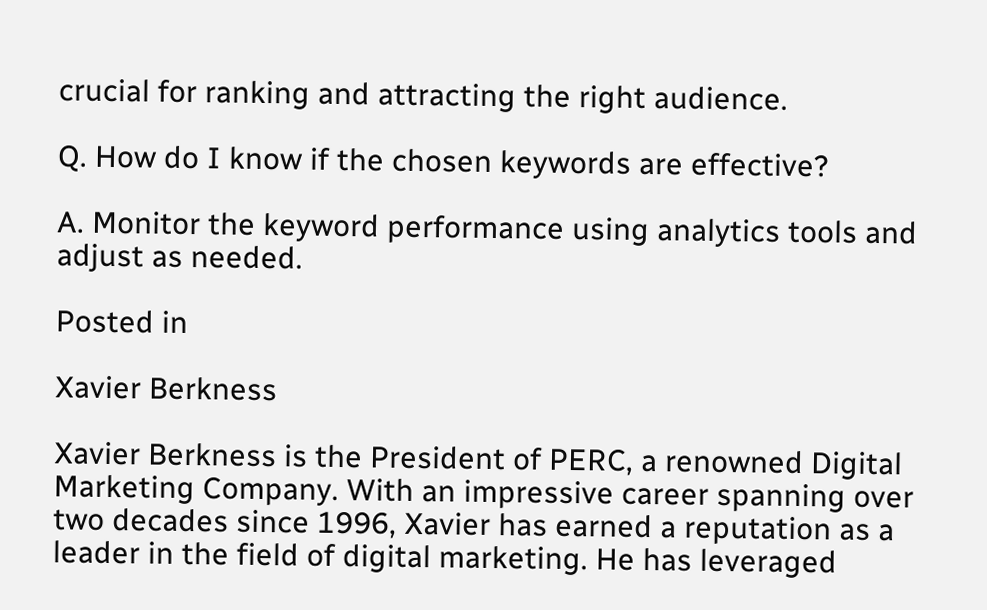crucial for ranking and attracting the right audience.

Q. How do I know if the chosen keywords are effective?

A. Monitor the keyword performance using analytics tools and adjust as needed.

Posted in

Xavier Berkness

Xavier Berkness is the President of PERC, a renowned Digital Marketing Company. With an impressive career spanning over two decades since 1996, Xavier has earned a reputation as a leader in the field of digital marketing. He has leveraged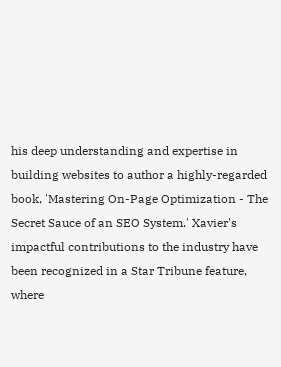his deep understanding and expertise in building websites to author a highly-regarded book, 'Mastering On-Page Optimization - The Secret Sauce of an SEO System.' Xavier's impactful contributions to the industry have been recognized in a Star Tribune feature, where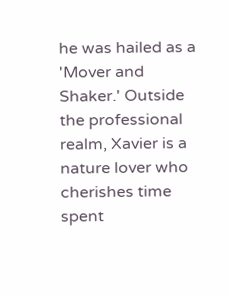he was hailed as a 'Mover and Shaker.' Outside the professional realm, Xavier is a nature lover who cherishes time spent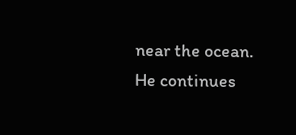near the ocean. He continues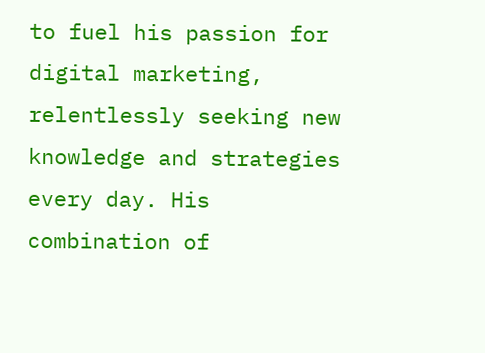to fuel his passion for digital marketing, relentlessly seeking new knowledge and strategies every day. His combination of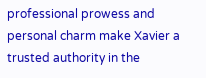professional prowess and personal charm make Xavier a trusted authority in the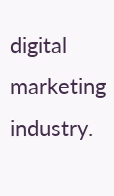digital marketing industry.